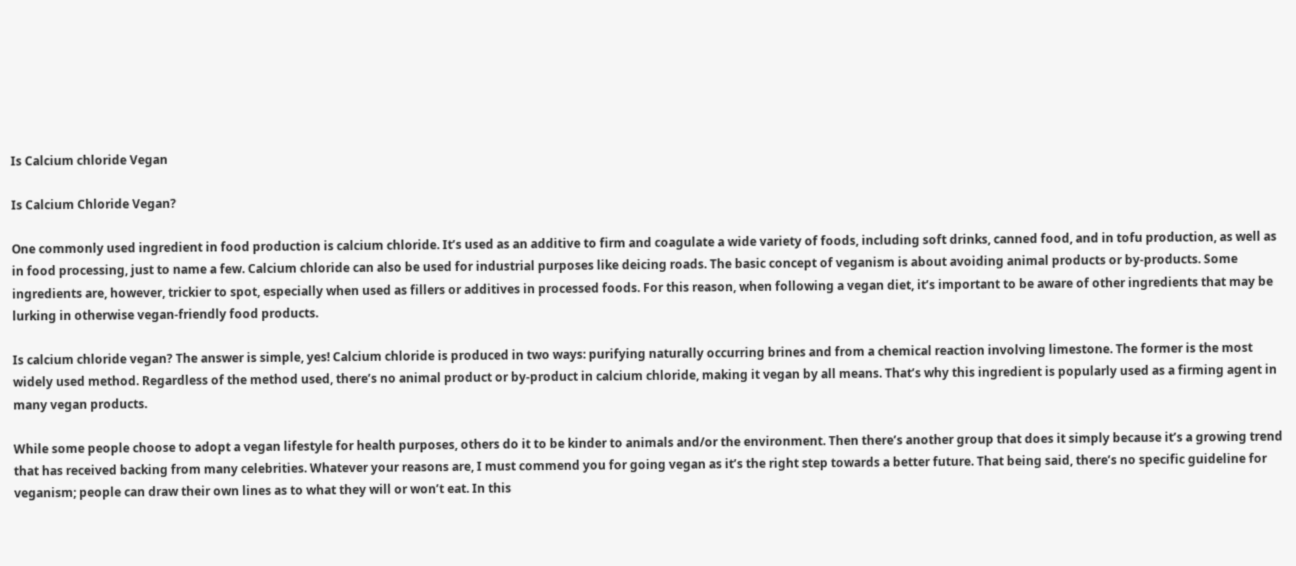Is Calcium chloride Vegan

Is Calcium Chloride Vegan?

One commonly used ingredient in food production is calcium chloride. It’s used as an additive to firm and coagulate a wide variety of foods, including soft drinks, canned food, and in tofu production, as well as in food processing, just to name a few. Calcium chloride can also be used for industrial purposes like deicing roads. The basic concept of veganism is about avoiding animal products or by-products. Some ingredients are, however, trickier to spot, especially when used as fillers or additives in processed foods. For this reason, when following a vegan diet, it’s important to be aware of other ingredients that may be lurking in otherwise vegan-friendly food products.

Is calcium chloride vegan? The answer is simple, yes! Calcium chloride is produced in two ways: purifying naturally occurring brines and from a chemical reaction involving limestone. The former is the most widely used method. Regardless of the method used, there’s no animal product or by-product in calcium chloride, making it vegan by all means. That’s why this ingredient is popularly used as a firming agent in many vegan products.

While some people choose to adopt a vegan lifestyle for health purposes, others do it to be kinder to animals and/or the environment. Then there’s another group that does it simply because it’s a growing trend that has received backing from many celebrities. Whatever your reasons are, I must commend you for going vegan as it’s the right step towards a better future. That being said, there’s no specific guideline for veganism; people can draw their own lines as to what they will or won’t eat. In this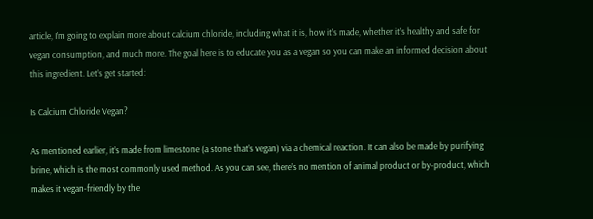article, I’m going to explain more about calcium chloride, including what it is, how it’s made, whether it’s healthy and safe for vegan consumption, and much more. The goal here is to educate you as a vegan so you can make an informed decision about this ingredient. Let’s get started:

Is Calcium Chloride Vegan?

As mentioned earlier, it’s made from limestone (a stone that’s vegan) via a chemical reaction. It can also be made by purifying brine, which is the most commonly used method. As you can see, there’s no mention of animal product or by-product, which makes it vegan-friendly by the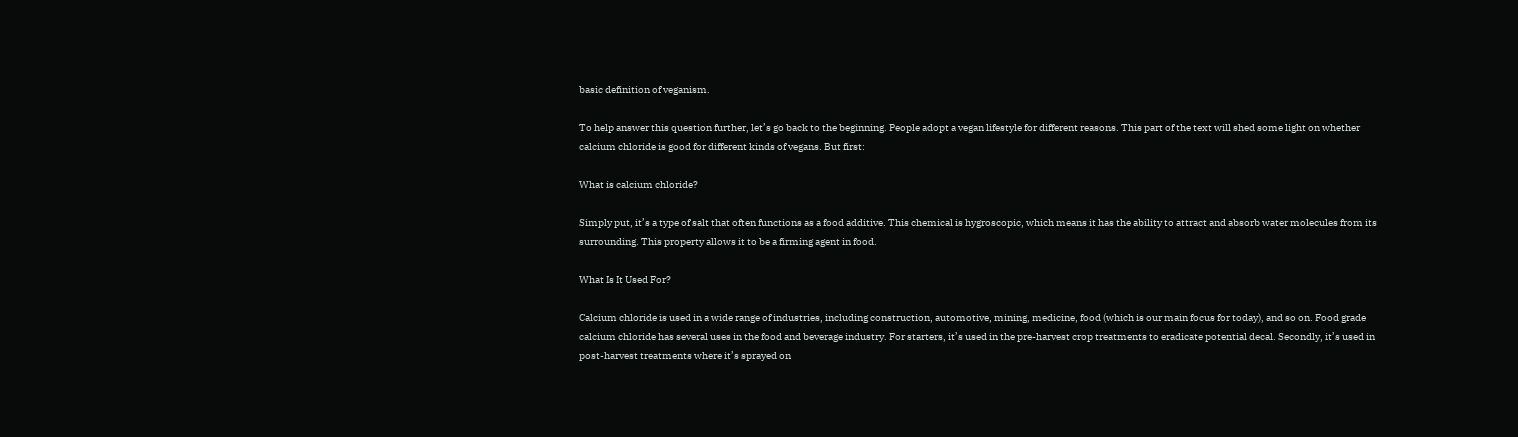basic definition of veganism.

To help answer this question further, let’s go back to the beginning. People adopt a vegan lifestyle for different reasons. This part of the text will shed some light on whether calcium chloride is good for different kinds of vegans. But first:

What is calcium chloride?

Simply put, it’s a type of salt that often functions as a food additive. This chemical is hygroscopic, which means it has the ability to attract and absorb water molecules from its surrounding. This property allows it to be a firming agent in food.

What Is It Used For?

Calcium chloride is used in a wide range of industries, including construction, automotive, mining, medicine, food (which is our main focus for today), and so on. Food grade calcium chloride has several uses in the food and beverage industry. For starters, it’s used in the pre-harvest crop treatments to eradicate potential decal. Secondly, it’s used in post-harvest treatments where it’s sprayed on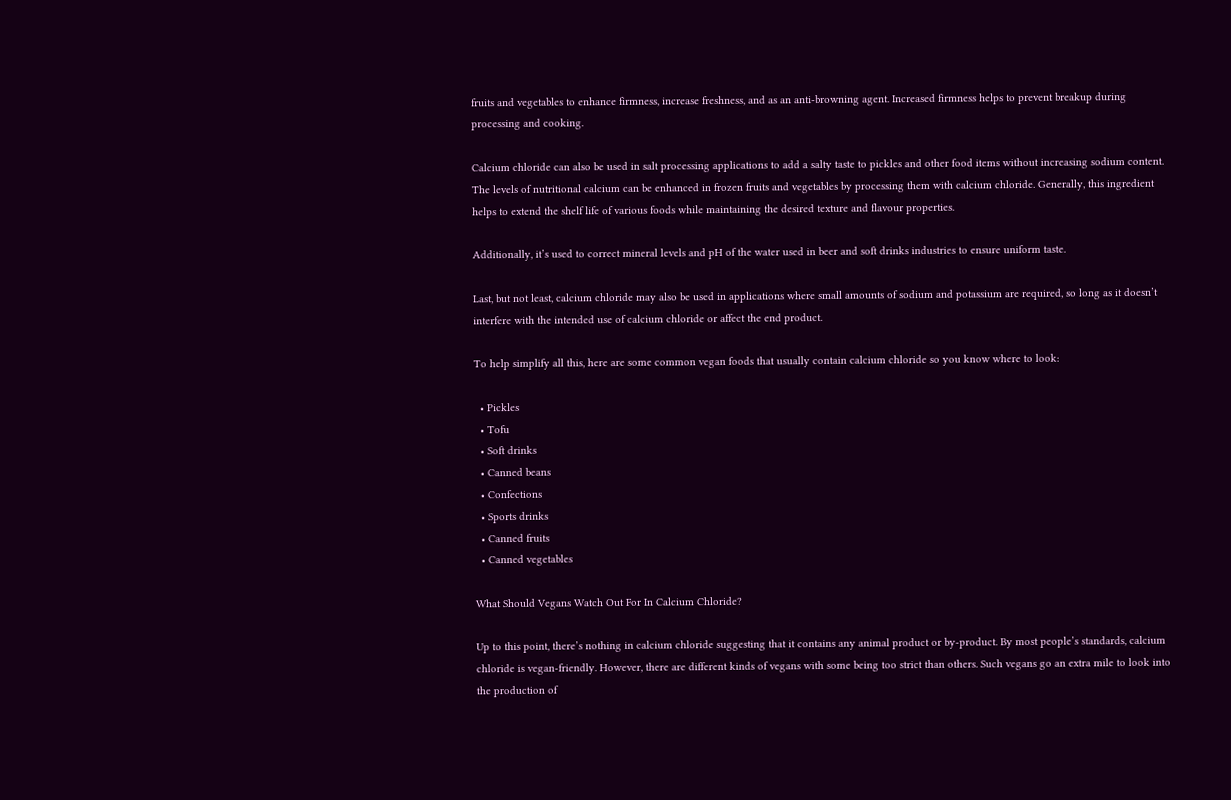fruits and vegetables to enhance firmness, increase freshness, and as an anti-browning agent. Increased firmness helps to prevent breakup during processing and cooking.

Calcium chloride can also be used in salt processing applications to add a salty taste to pickles and other food items without increasing sodium content. The levels of nutritional calcium can be enhanced in frozen fruits and vegetables by processing them with calcium chloride. Generally, this ingredient helps to extend the shelf life of various foods while maintaining the desired texture and flavour properties.

Additionally, it’s used to correct mineral levels and pH of the water used in beer and soft drinks industries to ensure uniform taste.

Last, but not least, calcium chloride may also be used in applications where small amounts of sodium and potassium are required, so long as it doesn’t interfere with the intended use of calcium chloride or affect the end product.

To help simplify all this, here are some common vegan foods that usually contain calcium chloride so you know where to look:

  • Pickles
  • Tofu
  • Soft drinks
  • Canned beans
  • Confections
  • Sports drinks
  • Canned fruits
  • Canned vegetables

What Should Vegans Watch Out For In Calcium Chloride?

Up to this point, there’s nothing in calcium chloride suggesting that it contains any animal product or by-product. By most people’s standards, calcium chloride is vegan-friendly. However, there are different kinds of vegans with some being too strict than others. Such vegans go an extra mile to look into the production of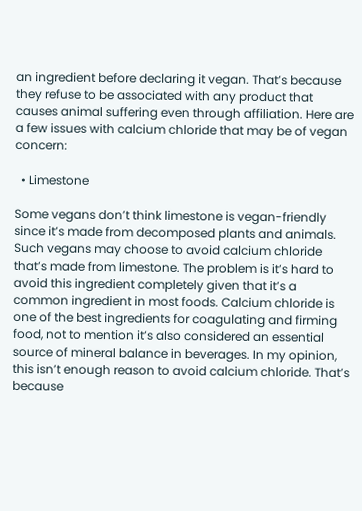an ingredient before declaring it vegan. That’s because they refuse to be associated with any product that causes animal suffering even through affiliation. Here are a few issues with calcium chloride that may be of vegan concern:

  • Limestone

Some vegans don’t think limestone is vegan-friendly since it’s made from decomposed plants and animals. Such vegans may choose to avoid calcium chloride that’s made from limestone. The problem is it’s hard to avoid this ingredient completely given that it’s a common ingredient in most foods. Calcium chloride is one of the best ingredients for coagulating and firming food, not to mention it’s also considered an essential source of mineral balance in beverages. In my opinion, this isn’t enough reason to avoid calcium chloride. That’s because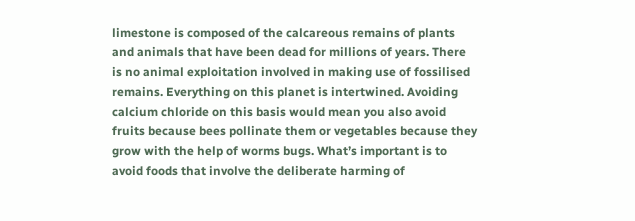limestone is composed of the calcareous remains of plants and animals that have been dead for millions of years. There is no animal exploitation involved in making use of fossilised remains. Everything on this planet is intertwined. Avoiding calcium chloride on this basis would mean you also avoid fruits because bees pollinate them or vegetables because they grow with the help of worms bugs. What’s important is to avoid foods that involve the deliberate harming of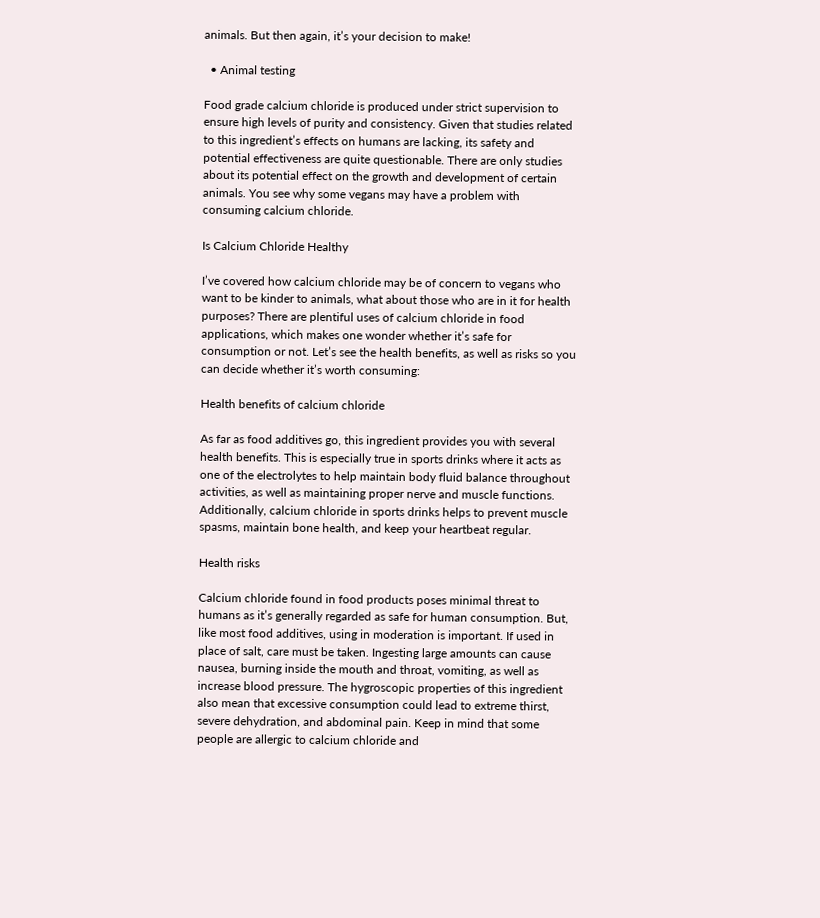animals. But then again, it’s your decision to make!

  • Animal testing

Food grade calcium chloride is produced under strict supervision to ensure high levels of purity and consistency. Given that studies related to this ingredient’s effects on humans are lacking, its safety and potential effectiveness are quite questionable. There are only studies about its potential effect on the growth and development of certain animals. You see why some vegans may have a problem with consuming calcium chloride.

Is Calcium Chloride Healthy

I’ve covered how calcium chloride may be of concern to vegans who want to be kinder to animals, what about those who are in it for health purposes? There are plentiful uses of calcium chloride in food applications, which makes one wonder whether it’s safe for consumption or not. Let’s see the health benefits, as well as risks so you can decide whether it’s worth consuming:

Health benefits of calcium chloride

As far as food additives go, this ingredient provides you with several health benefits. This is especially true in sports drinks where it acts as one of the electrolytes to help maintain body fluid balance throughout activities, as well as maintaining proper nerve and muscle functions. Additionally, calcium chloride in sports drinks helps to prevent muscle spasms, maintain bone health, and keep your heartbeat regular.

Health risks

Calcium chloride found in food products poses minimal threat to humans as it’s generally regarded as safe for human consumption. But, like most food additives, using in moderation is important. If used in place of salt, care must be taken. Ingesting large amounts can cause nausea, burning inside the mouth and throat, vomiting, as well as increase blood pressure. The hygroscopic properties of this ingredient also mean that excessive consumption could lead to extreme thirst, severe dehydration, and abdominal pain. Keep in mind that some people are allergic to calcium chloride and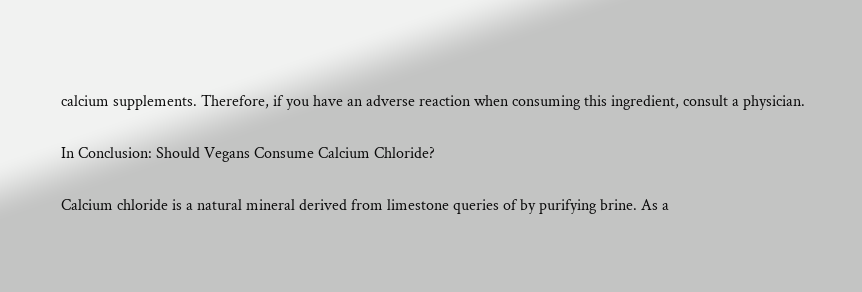calcium supplements. Therefore, if you have an adverse reaction when consuming this ingredient, consult a physician.

In Conclusion: Should Vegans Consume Calcium Chloride?

Calcium chloride is a natural mineral derived from limestone queries of by purifying brine. As a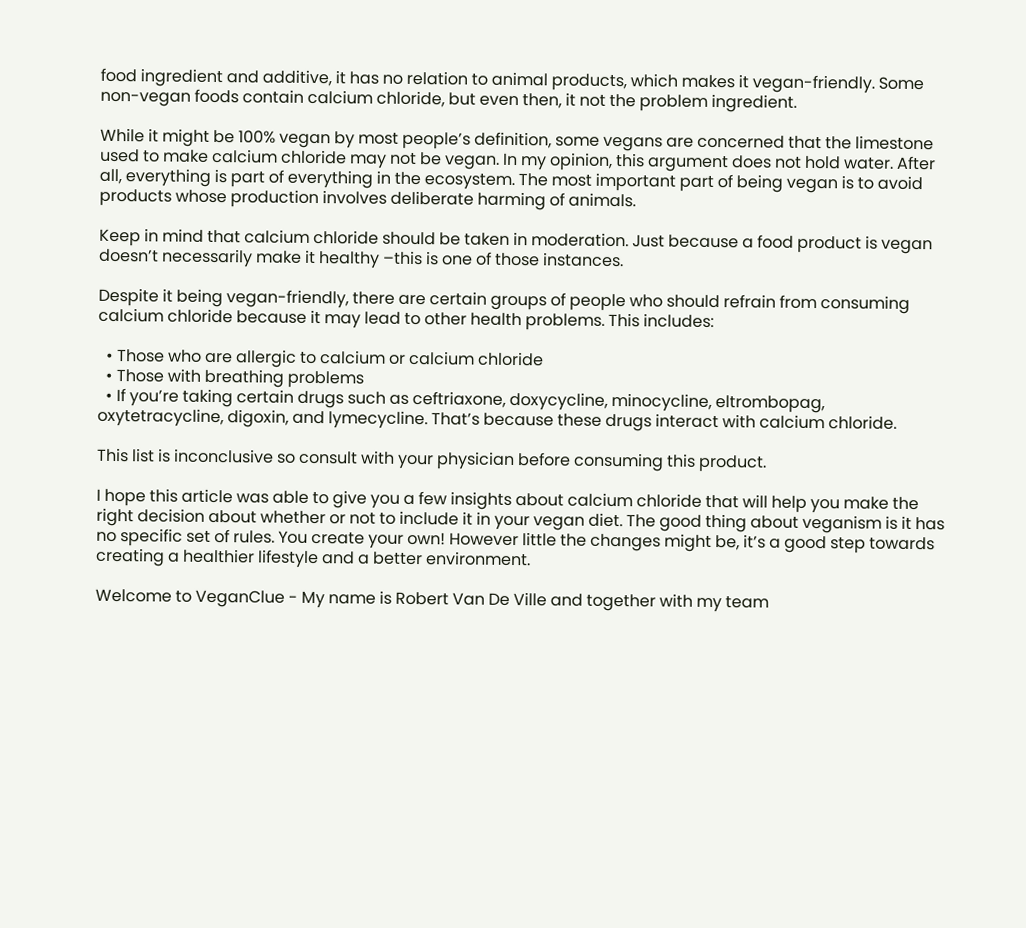food ingredient and additive, it has no relation to animal products, which makes it vegan-friendly. Some non-vegan foods contain calcium chloride, but even then, it not the problem ingredient.

While it might be 100% vegan by most people’s definition, some vegans are concerned that the limestone used to make calcium chloride may not be vegan. In my opinion, this argument does not hold water. After all, everything is part of everything in the ecosystem. The most important part of being vegan is to avoid products whose production involves deliberate harming of animals.

Keep in mind that calcium chloride should be taken in moderation. Just because a food product is vegan doesn’t necessarily make it healthy –this is one of those instances.

Despite it being vegan-friendly, there are certain groups of people who should refrain from consuming calcium chloride because it may lead to other health problems. This includes:

  • Those who are allergic to calcium or calcium chloride
  • Those with breathing problems
  • If you’re taking certain drugs such as ceftriaxone, doxycycline, minocycline, eltrombopag, oxytetracycline, digoxin, and lymecycline. That’s because these drugs interact with calcium chloride.

This list is inconclusive so consult with your physician before consuming this product.

I hope this article was able to give you a few insights about calcium chloride that will help you make the right decision about whether or not to include it in your vegan diet. The good thing about veganism is it has no specific set of rules. You create your own! However little the changes might be, it’s a good step towards creating a healthier lifestyle and a better environment.

Welcome to VeganClue - My name is Robert Van De Ville and together with my team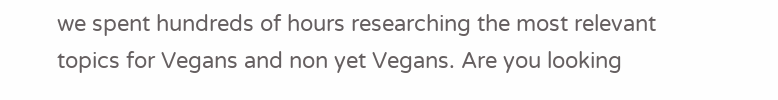we spent hundreds of hours researching the most relevant topics for Vegans and non yet Vegans. Are you looking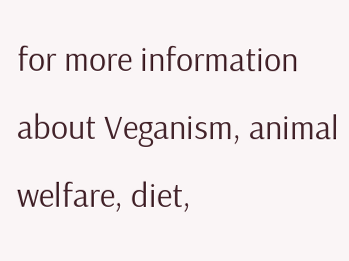for more information about Veganism, animal welfare, diet,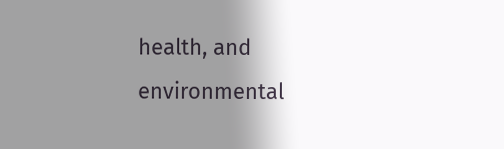health, and environmental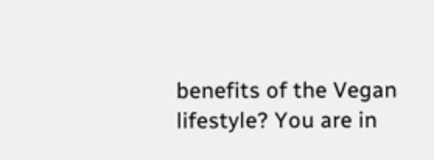benefits of the Vegan lifestyle? You are in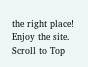the right place! Enjoy the site.
Scroll to Top